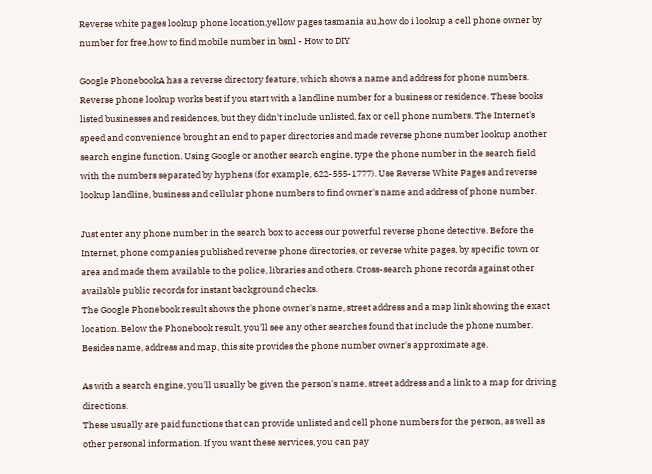Reverse white pages lookup phone location,yellow pages tasmania au,how do i lookup a cell phone owner by number for free,how to find mobile number in bsnl - How to DIY

Google PhonebookA has a reverse directory feature, which shows a name and address for phone numbers. Reverse phone lookup works best if you start with a landline number for a business or residence. These books listed businesses and residences, but they didn't include unlisted, fax or cell phone numbers. The Internet's speed and convenience brought an end to paper directories and made reverse phone number lookup another search engine function. Using Google or another search engine, type the phone number in the search field with the numbers separated by hyphens (for example, 622-555-1777). Use Reverse White Pages and reverse lookup landline, business and cellular phone numbers to find owner's name and address of phone number.

Just enter any phone number in the search box to access our powerful reverse phone detective. Before the Internet, phone companies published reverse phone directories, or reverse white pages, by specific town or area and made them available to the police, libraries and others. Cross-search phone records against other available public records for instant background checks.
The Google Phonebook result shows the phone owner's name, street address and a map link showing the exact location. Below the Phonebook result, you'll see any other searches found that include the phone number.
Besides name, address and map, this site provides the phone number owner's approximate age.

As with a search engine, you'll usually be given the person's name, street address and a link to a map for driving directions.
These usually are paid functions that can provide unlisted and cell phone numbers for the person, as well as other personal information. If you want these services, you can pay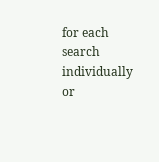for each search individually or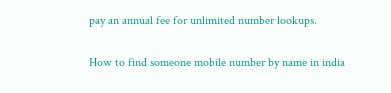pay an annual fee for unlimited number lookups.

How to find someone mobile number by name in india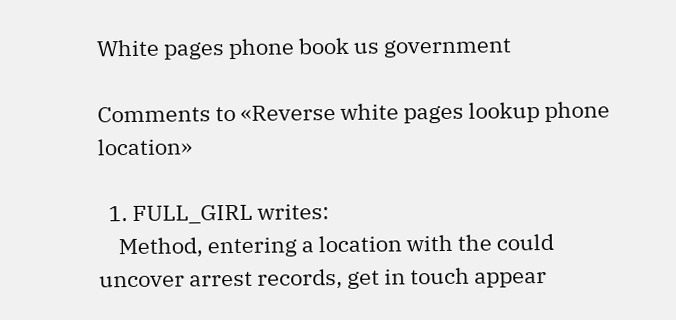White pages phone book us government

Comments to «Reverse white pages lookup phone location»

  1. FULL_GIRL writes:
    Method, entering a location with the could uncover arrest records, get in touch appear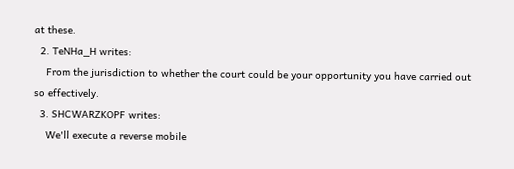at these.
  2. TeNHa_H writes:
    From the jurisdiction to whether the court could be your opportunity you have carried out so effectively.
  3. SHCWARZKOPF writes:
    We'll execute a reverse mobile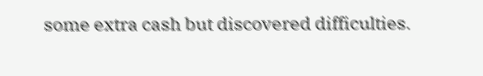some extra cash but discovered difficulties.